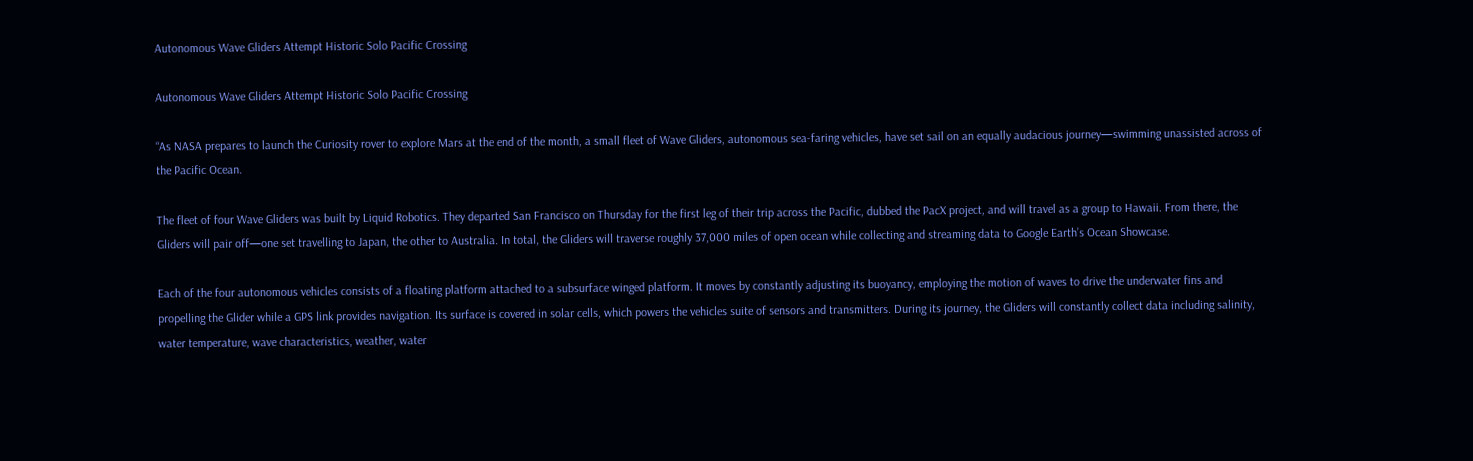Autonomous Wave Gliders Attempt Historic Solo Pacific Crossing

Autonomous Wave Gliders Attempt Historic Solo Pacific Crossing

“As NASA prepares to launch the Curiosity rover to explore Mars at the end of the month, a small fleet of Wave Gliders, autonomous sea-faring vehicles, have set sail on an equally audacious journey—swimming unassisted across of the Pacific Ocean.

The fleet of four Wave Gliders was built by Liquid Robotics. They departed San Francisco on Thursday for the first leg of their trip across the Pacific, dubbed the PacX project, and will travel as a group to Hawaii. From there, the Gliders will pair off—one set travelling to Japan, the other to Australia. In total, the Gliders will traverse roughly 37,000 miles of open ocean while collecting and streaming data to Google Earth’s Ocean Showcase.

Each of the four autonomous vehicles consists of a floating platform attached to a subsurface winged platform. It moves by constantly adjusting its buoyancy, employing the motion of waves to drive the underwater fins and propelling the Glider while a GPS link provides navigation. Its surface is covered in solar cells, which powers the vehicles suite of sensors and transmitters. During its journey, the Gliders will constantly collect data including salinity, water temperature, wave characteristics, weather, water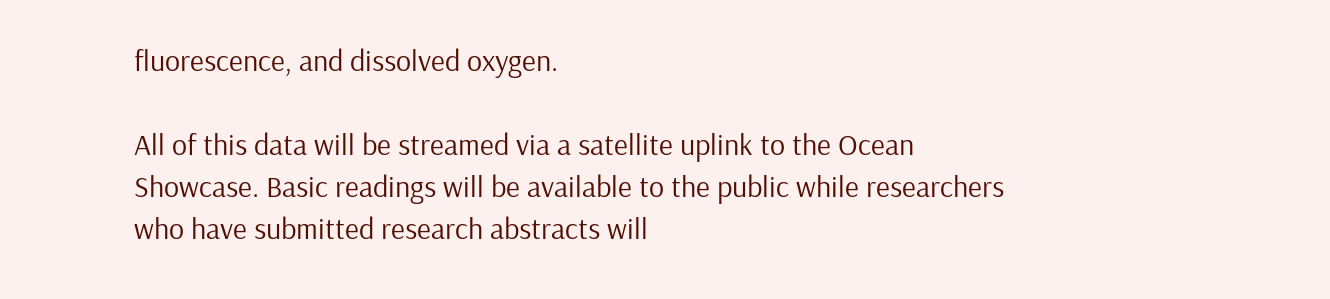fluorescence, and dissolved oxygen.

All of this data will be streamed via a satellite uplink to the Ocean Showcase. Basic readings will be available to the public while researchers who have submitted research abstracts will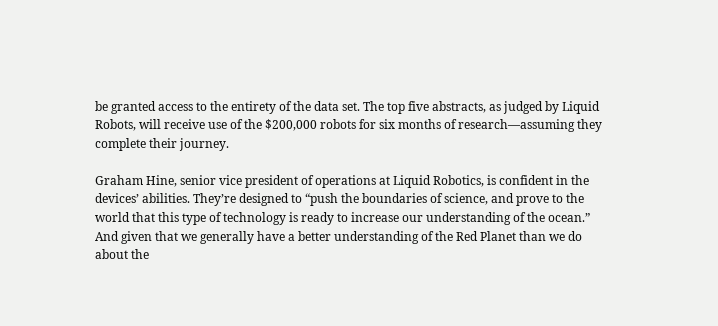be granted access to the entirety of the data set. The top five abstracts, as judged by Liquid Robots, will receive use of the $200,000 robots for six months of research—assuming they complete their journey.

Graham Hine, senior vice president of operations at Liquid Robotics, is confident in the devices’ abilities. They’re designed to “push the boundaries of science, and prove to the world that this type of technology is ready to increase our understanding of the ocean.” And given that we generally have a better understanding of the Red Planet than we do about the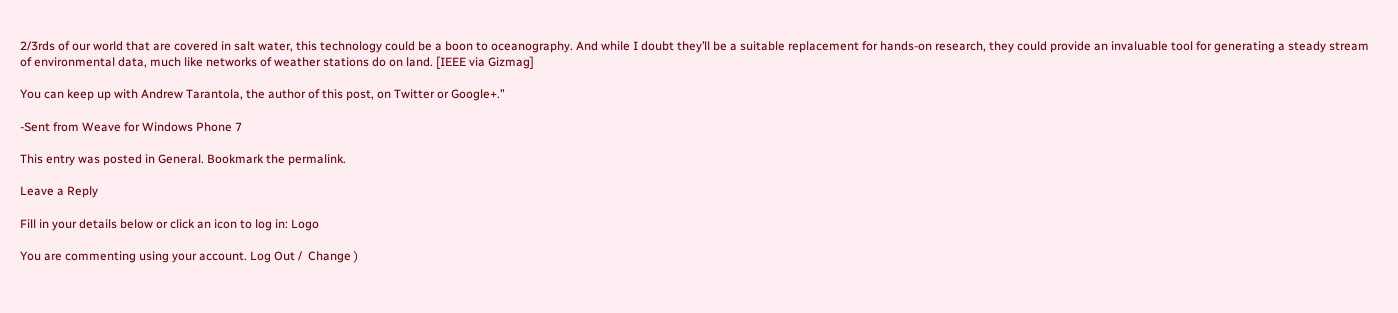2/3rds of our world that are covered in salt water, this technology could be a boon to oceanography. And while I doubt they’ll be a suitable replacement for hands-on research, they could provide an invaluable tool for generating a steady stream of environmental data, much like networks of weather stations do on land. [IEEE via Gizmag]

You can keep up with Andrew Tarantola, the author of this post, on Twitter or Google+.”

-Sent from Weave for Windows Phone 7

This entry was posted in General. Bookmark the permalink.

Leave a Reply

Fill in your details below or click an icon to log in: Logo

You are commenting using your account. Log Out /  Change )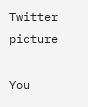Twitter picture

You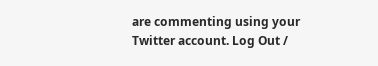are commenting using your Twitter account. Log Out /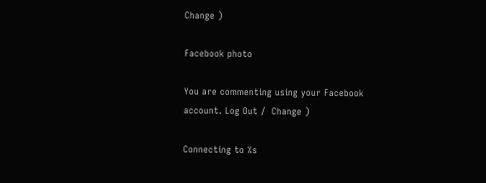Change )

Facebook photo

You are commenting using your Facebook account. Log Out /  Change )

Connecting to %s